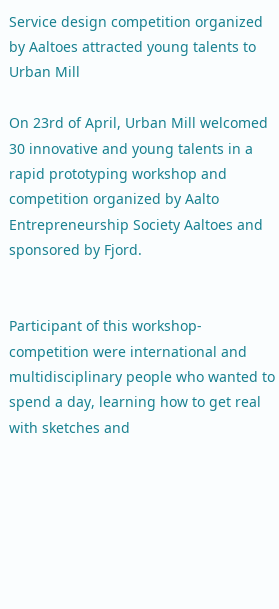Service design competition organized by Aaltoes attracted young talents to Urban Mill

On 23rd of April, Urban Mill welcomed 30 innovative and young talents in a rapid prototyping workshop and competition organized by Aalto Entrepreneurship Society Aaltoes and sponsored by Fjord.


Participant of this workshop-competition were international and multidisciplinary people who wanted to spend a day, learning how to get real with sketches and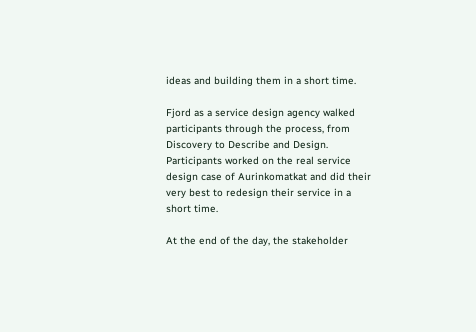ideas and building them in a short time.

Fjord as a service design agency walked participants through the process, from Discovery to Describe and Design. Participants worked on the real service design case of Aurinkomatkat and did their very best to redesign their service in a short time.

At the end of the day, the stakeholder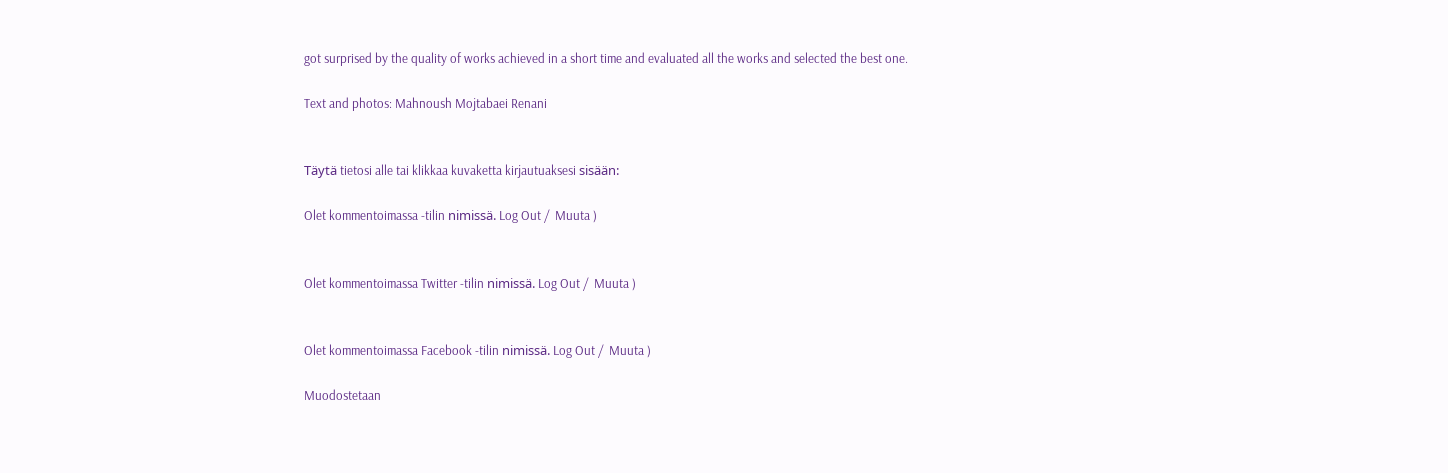got surprised by the quality of works achieved in a short time and evaluated all the works and selected the best one.

Text and photos: Mahnoush Mojtabaei Renani


Täytä tietosi alle tai klikkaa kuvaketta kirjautuaksesi sisään:

Olet kommentoimassa -tilin nimissä. Log Out /  Muuta )


Olet kommentoimassa Twitter -tilin nimissä. Log Out /  Muuta )


Olet kommentoimassa Facebook -tilin nimissä. Log Out /  Muuta )

Muodostetaan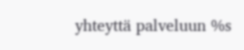yhteyttä palveluun %s